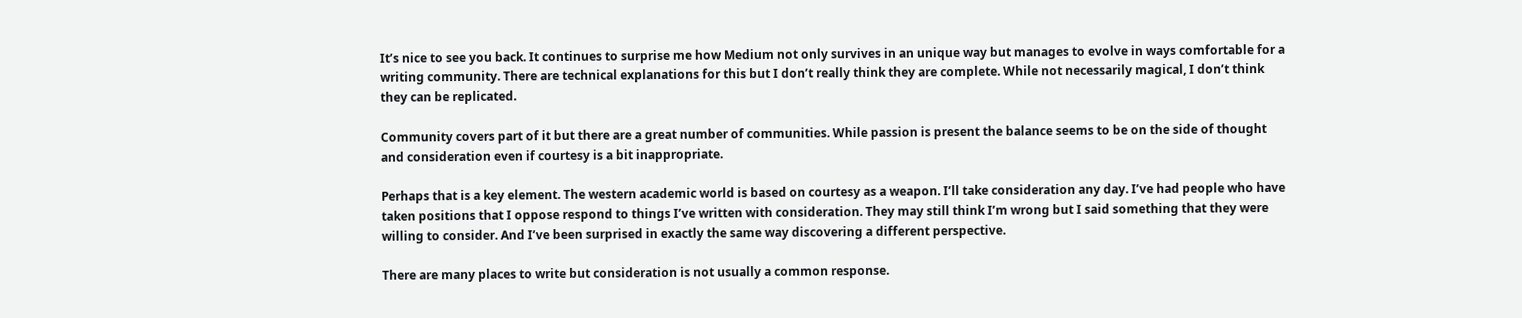It’s nice to see you back. It continues to surprise me how Medium not only survives in an unique way but manages to evolve in ways comfortable for a writing community. There are technical explanations for this but I don’t really think they are complete. While not necessarily magical, I don’t think they can be replicated.

Community covers part of it but there are a great number of communities. While passion is present the balance seems to be on the side of thought and consideration even if courtesy is a bit inappropriate.

Perhaps that is a key element. The western academic world is based on courtesy as a weapon. I’ll take consideration any day. I’ve had people who have taken positions that I oppose respond to things I’ve written with consideration. They may still think I’m wrong but I said something that they were willing to consider. And I’ve been surprised in exactly the same way discovering a different perspective.

There are many places to write but consideration is not usually a common response.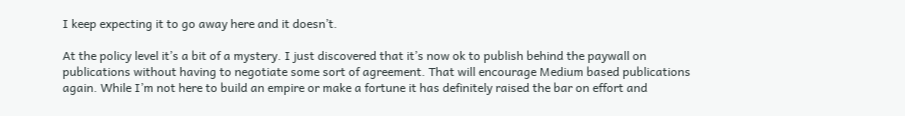I keep expecting it to go away here and it doesn’t.

At the policy level it’s a bit of a mystery. I just discovered that it’s now ok to publish behind the paywall on publications without having to negotiate some sort of agreement. That will encourage Medium based publications again. While I’m not here to build an empire or make a fortune it has definitely raised the bar on effort and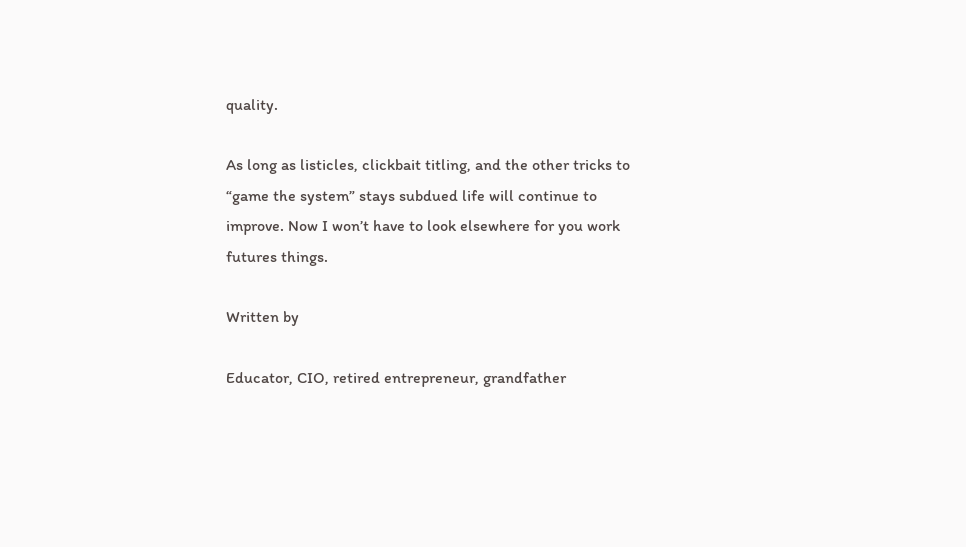quality.

As long as listicles, clickbait titling, and the other tricks to “game the system” stays subdued life will continue to improve. Now I won’t have to look elsewhere for you work futures things.

Written by

Educator, CIO, retired entrepreneur, grandfather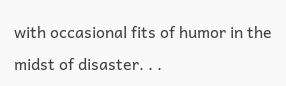with occasional fits of humor in the midst of disaster. . .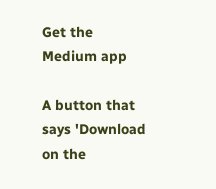Get the Medium app

A button that says 'Download on the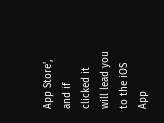App Store', and if clicked it will lead you to the iOS App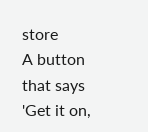store
A button that says 'Get it on,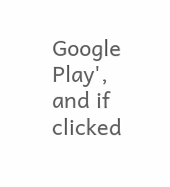Google Play', and if clicked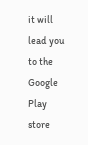it will lead you to the Google Play store